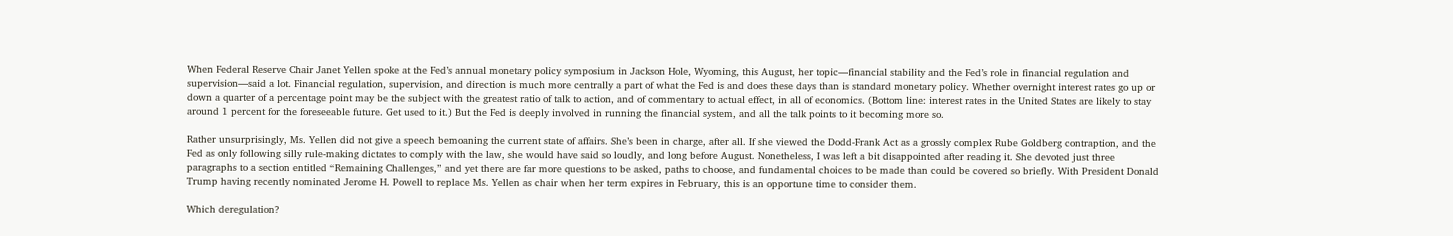When Federal Reserve Chair Janet Yellen spoke at the Fed’s annual monetary policy symposium in Jackson Hole, Wyoming, this August, her topic—financial stability and the Fed’s role in financial regulation and supervision—said a lot. Financial regulation, supervision, and direction is much more centrally a part of what the Fed is and does these days than is standard monetary policy. Whether overnight interest rates go up or down a quarter of a percentage point may be the subject with the greatest ratio of talk to action, and of commentary to actual effect, in all of economics. (Bottom line: interest rates in the United States are likely to stay around 1 percent for the foreseeable future. Get used to it.) But the Fed is deeply involved in running the financial system, and all the talk points to it becoming more so.

Rather unsurprisingly, Ms. Yellen did not give a speech bemoaning the current state of affairs. She’s been in charge, after all. If she viewed the Dodd-Frank Act as a grossly complex Rube Goldberg contraption, and the Fed as only following silly rule-making dictates to comply with the law, she would have said so loudly, and long before August. Nonetheless, I was left a bit disappointed after reading it. She devoted just three paragraphs to a section entitled “Remaining Challenges,” and yet there are far more questions to be asked, paths to choose, and fundamental choices to be made than could be covered so briefly. With President Donald Trump having recently nominated Jerome H. Powell to replace Ms. Yellen as chair when her term expires in February, this is an opportune time to consider them.

Which deregulation?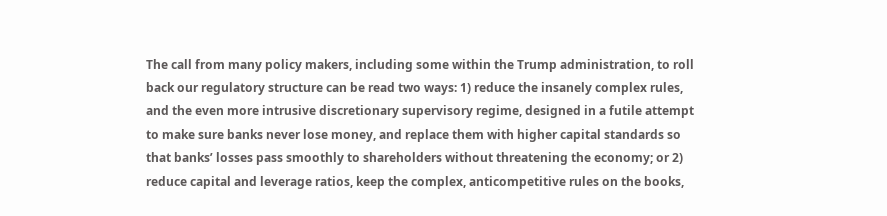The call from many policy makers, including some within the Trump administration, to roll back our regulatory structure can be read two ways: 1) reduce the insanely complex rules, and the even more intrusive discretionary supervisory regime, designed in a futile attempt to make sure banks never lose money, and replace them with higher capital standards so that banks’ losses pass smoothly to shareholders without threatening the economy; or 2) reduce capital and leverage ratios, keep the complex, anticompetitive rules on the books,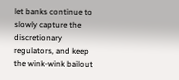let banks continue to slowly capture the discretionary regulators, and keep the wink-wink bailout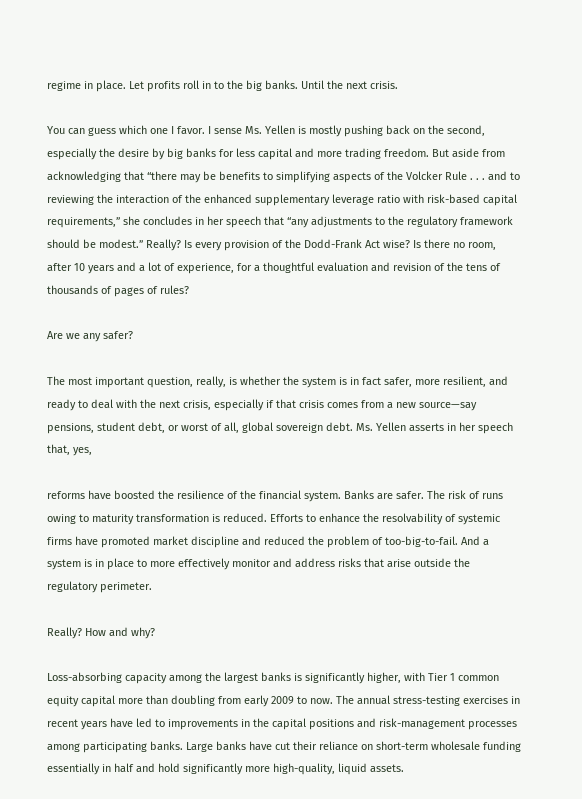regime in place. Let profits roll in to the big banks. Until the next crisis.

You can guess which one I favor. I sense Ms. Yellen is mostly pushing back on the second, especially the desire by big banks for less capital and more trading freedom. But aside from acknowledging that “there may be benefits to simplifying aspects of the Volcker Rule . . . and to reviewing the interaction of the enhanced supplementary leverage ratio with risk-based capital requirements,” she concludes in her speech that “any adjustments to the regulatory framework should be modest.” Really? Is every provision of the Dodd-Frank Act wise? Is there no room, after 10 years and a lot of experience, for a thoughtful evaluation and revision of the tens of thousands of pages of rules?

Are we any safer?

The most important question, really, is whether the system is in fact safer, more resilient, and ready to deal with the next crisis, especially if that crisis comes from a new source—say pensions, student debt, or worst of all, global sovereign debt. Ms. Yellen asserts in her speech that, yes,

reforms have boosted the resilience of the financial system. Banks are safer. The risk of runs owing to maturity transformation is reduced. Efforts to enhance the resolvability of systemic firms have promoted market discipline and reduced the problem of too-big-to-fail. And a system is in place to more effectively monitor and address risks that arise outside the regulatory perimeter.

Really? How and why?

Loss-absorbing capacity among the largest banks is significantly higher, with Tier 1 common equity capital more than doubling from early 2009 to now. The annual stress-testing exercises in recent years have led to improvements in the capital positions and risk-management processes among participating banks. Large banks have cut their reliance on short-term wholesale funding essentially in half and hold significantly more high-quality, liquid assets.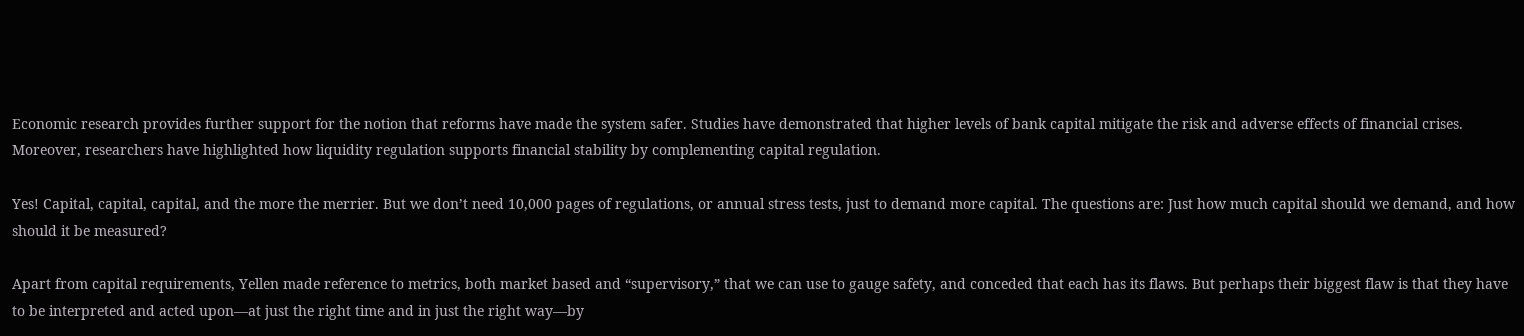Economic research provides further support for the notion that reforms have made the system safer. Studies have demonstrated that higher levels of bank capital mitigate the risk and adverse effects of financial crises. Moreover, researchers have highlighted how liquidity regulation supports financial stability by complementing capital regulation.

Yes! Capital, capital, capital, and the more the merrier. But we don’t need 10,000 pages of regulations, or annual stress tests, just to demand more capital. The questions are: Just how much capital should we demand, and how should it be measured?

Apart from capital requirements, Yellen made reference to metrics, both market based and “supervisory,” that we can use to gauge safety, and conceded that each has its flaws. But perhaps their biggest flaw is that they have to be interpreted and acted upon—at just the right time and in just the right way—by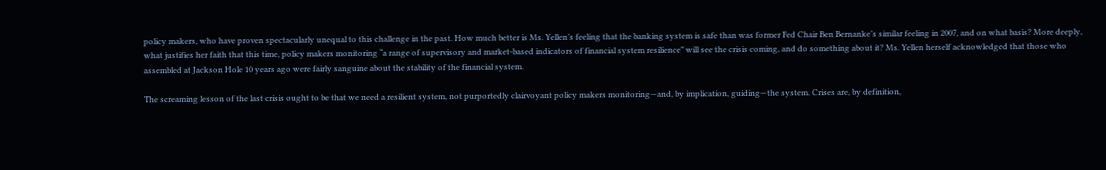policy makers, who have proven spectacularly unequal to this challenge in the past. How much better is Ms. Yellen’s feeling that the banking system is safe than was former Fed Chair Ben Bernanke’s similar feeling in 2007, and on what basis? More deeply, what justifies her faith that this time, policy makers monitoring “a range of supervisory and market-based indicators of financial system resilience” will see the crisis coming, and do something about it? Ms. Yellen herself acknowledged that those who assembled at Jackson Hole 10 years ago were fairly sanguine about the stability of the financial system.

The screaming lesson of the last crisis ought to be that we need a resilient system, not purportedly clairvoyant policy makers monitoring—and, by implication, guiding—the system. Crises are, by definition,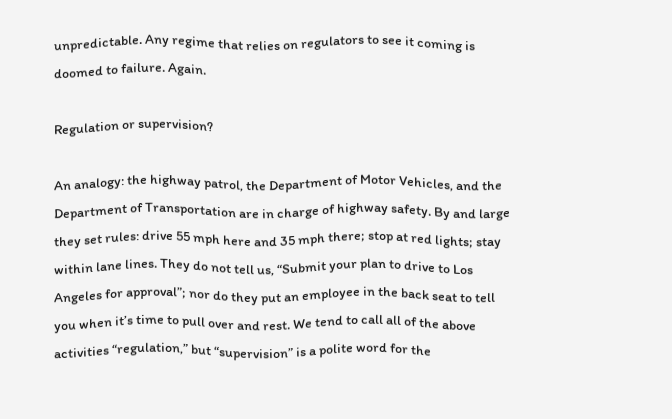unpredictable. Any regime that relies on regulators to see it coming is doomed to failure. Again.

Regulation or supervision?

An analogy: the highway patrol, the Department of Motor Vehicles, and the Department of Transportation are in charge of highway safety. By and large they set rules: drive 55 mph here and 35 mph there; stop at red lights; stay within lane lines. They do not tell us, “Submit your plan to drive to Los Angeles for approval”; nor do they put an employee in the back seat to tell you when it’s time to pull over and rest. We tend to call all of the above activities “regulation,” but “supervision” is a polite word for the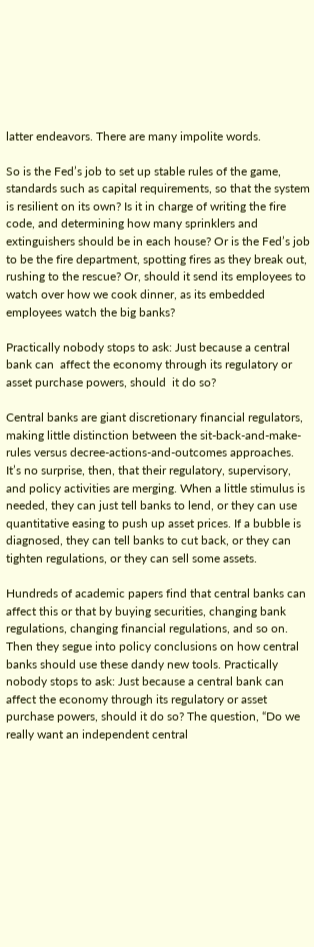latter endeavors. There are many impolite words.

So is the Fed’s job to set up stable rules of the game, standards such as capital requirements, so that the system is resilient on its own? Is it in charge of writing the fire code, and determining how many sprinklers and extinguishers should be in each house? Or is the Fed’s job to be the fire department, spotting fires as they break out, rushing to the rescue? Or, should it send its employees to watch over how we cook dinner, as its embedded employees watch the big banks?

Practically nobody stops to ask: Just because a central bank can  affect the economy through its regulatory or asset purchase powers, should  it do so?

Central banks are giant discretionary financial regulators, making little distinction between the sit-back-and-make-rules versus decree-actions-and-outcomes approaches. It’s no surprise, then, that their regulatory, supervisory, and policy activities are merging. When a little stimulus is needed, they can just tell banks to lend, or they can use quantitative easing to push up asset prices. If a bubble is diagnosed, they can tell banks to cut back, or they can tighten regulations, or they can sell some assets.

Hundreds of academic papers find that central banks can affect this or that by buying securities, changing bank regulations, changing financial regulations, and so on. Then they segue into policy conclusions on how central banks should use these dandy new tools. Practically nobody stops to ask: Just because a central bank can affect the economy through its regulatory or asset purchase powers, should it do so? The question, “Do we really want an independent central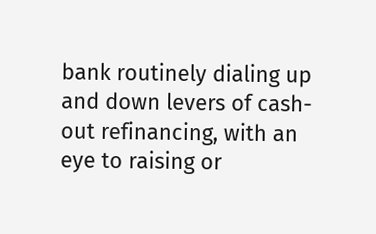bank routinely dialing up and down levers of cash-out refinancing, with an eye to raising or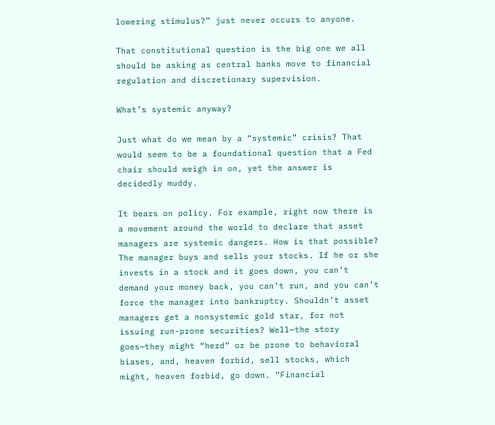lowering stimulus?” just never occurs to anyone.

That constitutional question is the big one we all should be asking as central banks move to financial regulation and discretionary supervision.

What’s systemic anyway?

Just what do we mean by a “systemic” crisis? That would seem to be a foundational question that a Fed chair should weigh in on, yet the answer is decidedly muddy.

It bears on policy. For example, right now there is a movement around the world to declare that asset managers are systemic dangers. How is that possible? The manager buys and sells your stocks. If he or she invests in a stock and it goes down, you can’t demand your money back, you can’t run, and you can’t force the manager into bankruptcy. Shouldn’t asset managers get a nonsystemic gold star, for not issuing run-prone securities? Well—the story goes—they might “herd” or be prone to behavioral biases, and, heaven forbid, sell stocks, which might, heaven forbid, go down. “Financial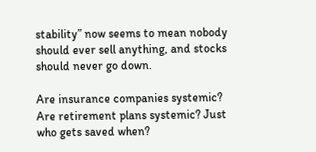stability” now seems to mean nobody should ever sell anything, and stocks should never go down.

Are insurance companies systemic? Are retirement plans systemic? Just who gets saved when?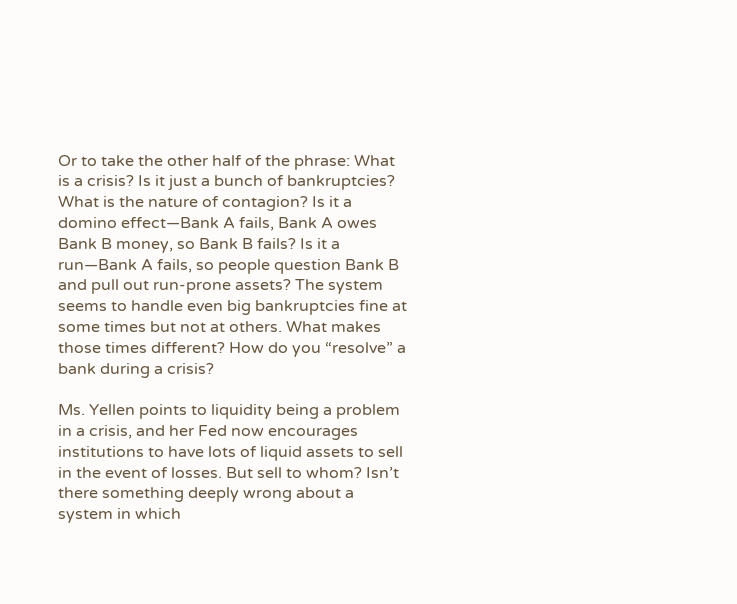Or to take the other half of the phrase: What is a crisis? Is it just a bunch of bankruptcies? What is the nature of contagion? Is it a domino effect—Bank A fails, Bank A owes Bank B money, so Bank B fails? Is it a run—Bank A fails, so people question Bank B and pull out run-prone assets? The system seems to handle even big bankruptcies fine at some times but not at others. What makes those times different? How do you “resolve” a bank during a crisis?

Ms. Yellen points to liquidity being a problem in a crisis, and her Fed now encourages institutions to have lots of liquid assets to sell in the event of losses. But sell to whom? Isn’t there something deeply wrong about a system in which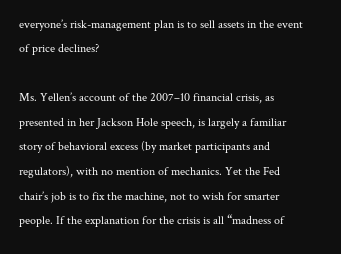everyone’s risk-management plan is to sell assets in the event of price declines?

Ms. Yellen’s account of the 2007–10 financial crisis, as presented in her Jackson Hole speech, is largely a familiar story of behavioral excess (by market participants and regulators), with no mention of mechanics. Yet the Fed chair’s job is to fix the machine, not to wish for smarter people. If the explanation for the crisis is all “madness of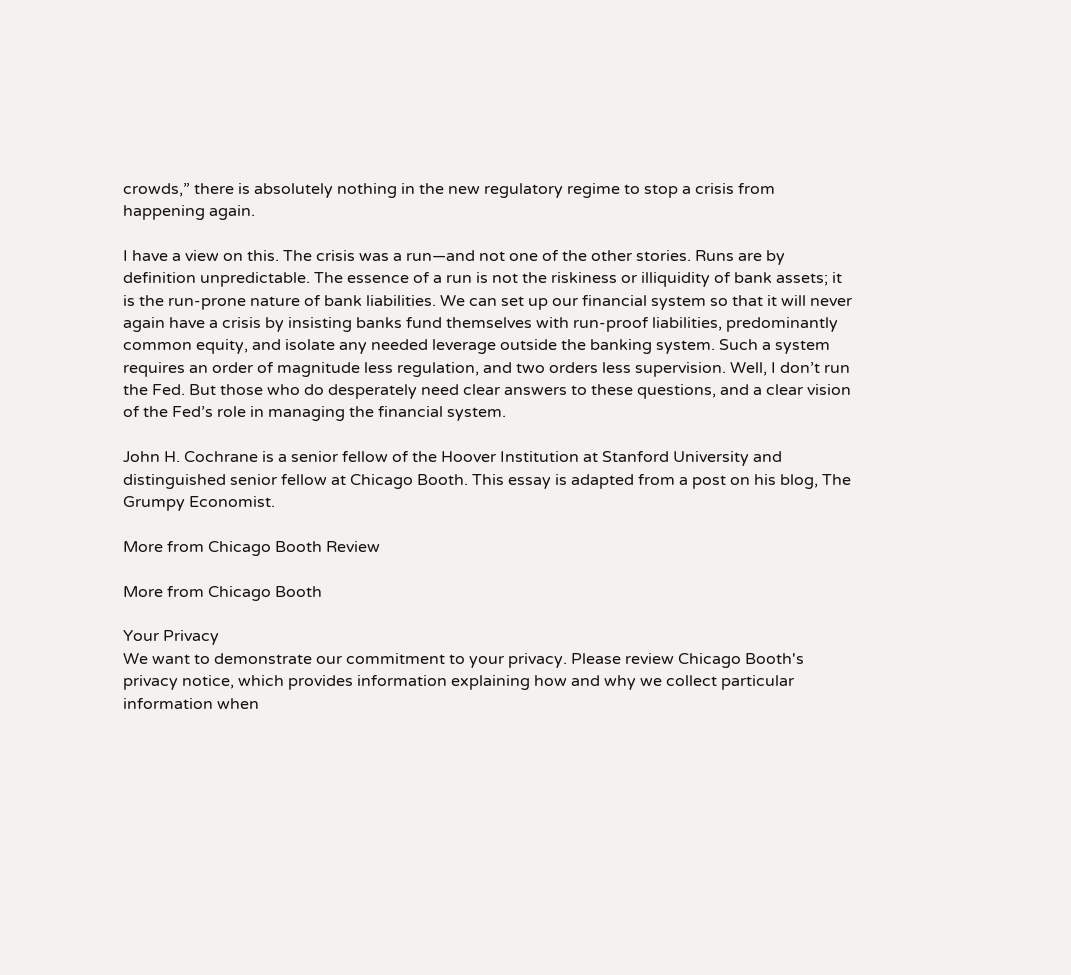crowds,” there is absolutely nothing in the new regulatory regime to stop a crisis from happening again.

I have a view on this. The crisis was a run—and not one of the other stories. Runs are by definition unpredictable. The essence of a run is not the riskiness or illiquidity of bank assets; it is the run-prone nature of bank liabilities. We can set up our financial system so that it will never again have a crisis by insisting banks fund themselves with run-proof liabilities, predominantly common equity, and isolate any needed leverage outside the banking system. Such a system requires an order of magnitude less regulation, and two orders less supervision. Well, I don’t run the Fed. But those who do desperately need clear answers to these questions, and a clear vision of the Fed’s role in managing the financial system.

John H. Cochrane is a senior fellow of the Hoover Institution at Stanford University and distinguished senior fellow at Chicago Booth. This essay is adapted from a post on his blog, The Grumpy Economist.

More from Chicago Booth Review

More from Chicago Booth

Your Privacy
We want to demonstrate our commitment to your privacy. Please review Chicago Booth's privacy notice, which provides information explaining how and why we collect particular information when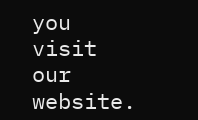you visit our website.